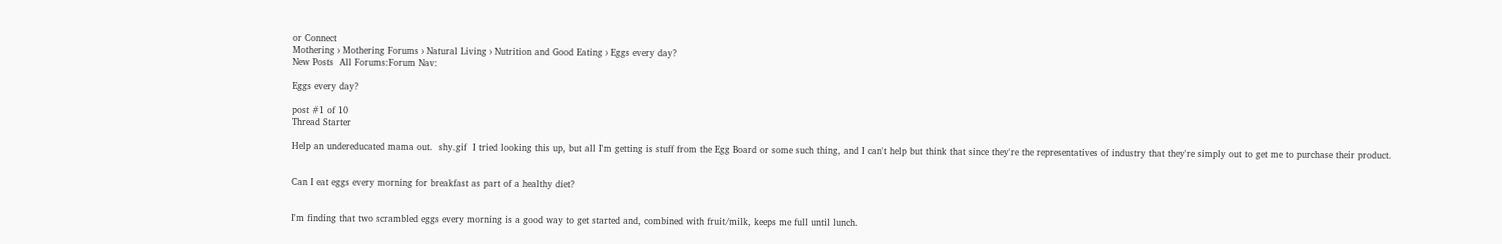or Connect
Mothering › Mothering Forums › Natural Living › Nutrition and Good Eating › Eggs every day?
New Posts  All Forums:Forum Nav:

Eggs every day?

post #1 of 10
Thread Starter

Help an undereducated mama out.  shy.gif  I tried looking this up, but all I'm getting is stuff from the Egg Board or some such thing, and I can't help but think that since they're the representatives of industry that they're simply out to get me to purchase their product.


Can I eat eggs every morning for breakfast as part of a healthy diet?


I'm finding that two scrambled eggs every morning is a good way to get started and, combined with fruit/milk, keeps me full until lunch.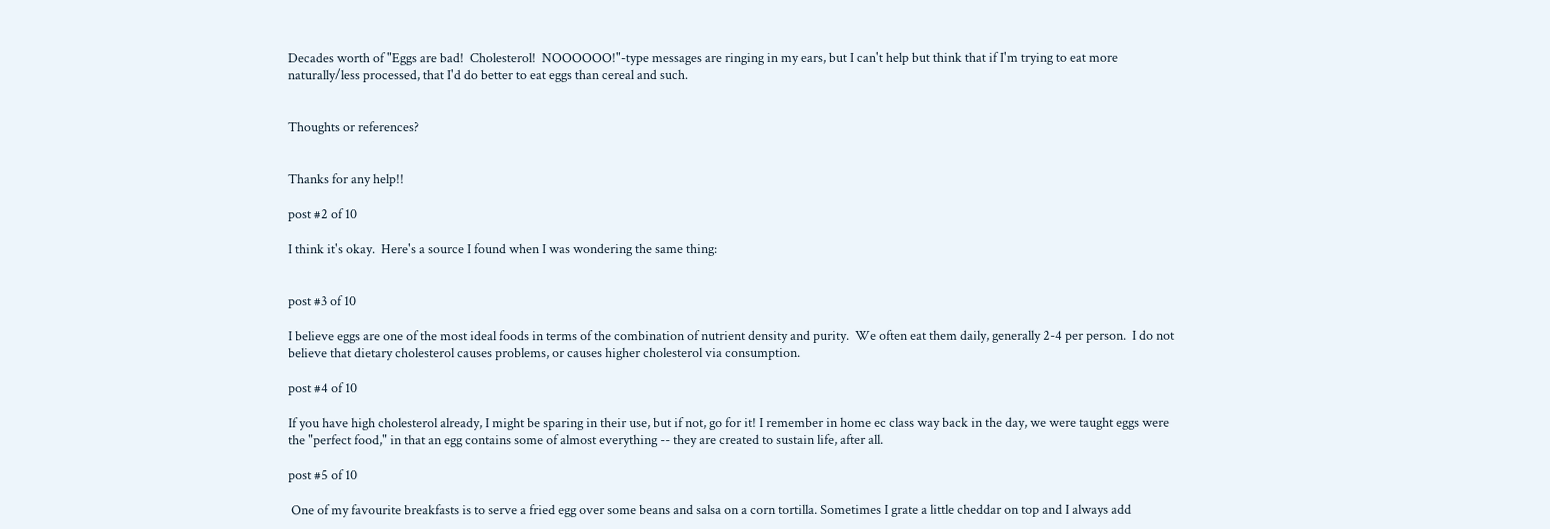Decades worth of "Eggs are bad!  Cholesterol!  NOOOOOO!"-type messages are ringing in my ears, but I can't help but think that if I'm trying to eat more naturally/less processed, that I'd do better to eat eggs than cereal and such.


Thoughts or references?


Thanks for any help!!

post #2 of 10

I think it's okay.  Here's a source I found when I was wondering the same thing:


post #3 of 10

I believe eggs are one of the most ideal foods in terms of the combination of nutrient density and purity.  We often eat them daily, generally 2-4 per person.  I do not believe that dietary cholesterol causes problems, or causes higher cholesterol via consumption.

post #4 of 10

If you have high cholesterol already, I might be sparing in their use, but if not, go for it! I remember in home ec class way back in the day, we were taught eggs were the "perfect food," in that an egg contains some of almost everything -- they are created to sustain life, after all.

post #5 of 10

 One of my favourite breakfasts is to serve a fried egg over some beans and salsa on a corn tortilla. Sometimes I grate a little cheddar on top and I always add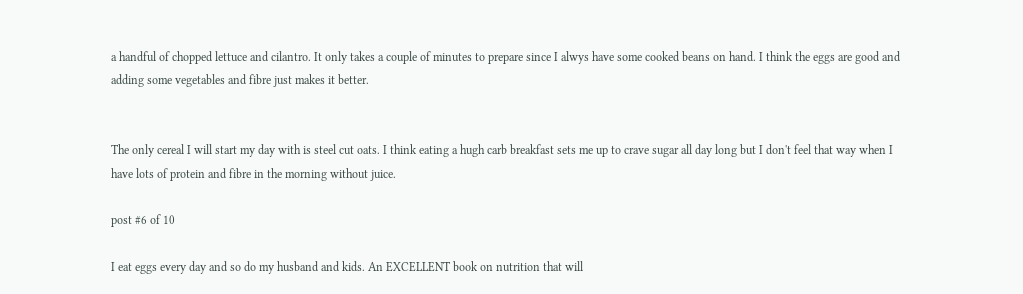a handful of chopped lettuce and cilantro. It only takes a couple of minutes to prepare since I alwys have some cooked beans on hand. I think the eggs are good and adding some vegetables and fibre just makes it better.


The only cereal I will start my day with is steel cut oats. I think eating a hugh carb breakfast sets me up to crave sugar all day long but I don't feel that way when I have lots of protein and fibre in the morning without juice.

post #6 of 10

I eat eggs every day and so do my husband and kids. An EXCELLENT book on nutrition that will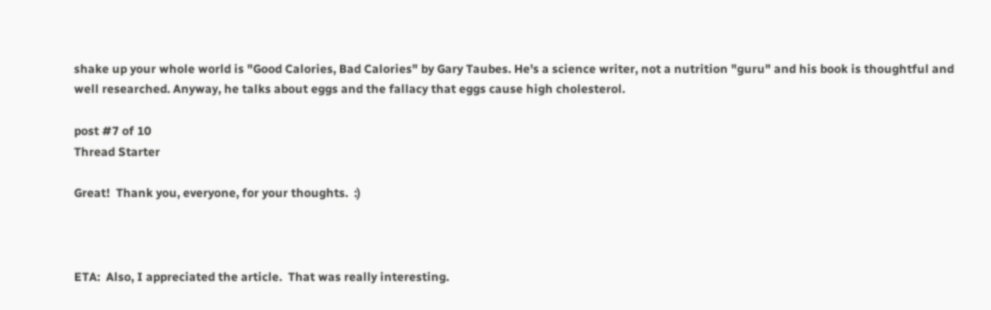shake up your whole world is "Good Calories, Bad Calories" by Gary Taubes. He's a science writer, not a nutrition "guru" and his book is thoughtful and well researched. Anyway, he talks about eggs and the fallacy that eggs cause high cholesterol.

post #7 of 10
Thread Starter

Great!  Thank you, everyone, for your thoughts.  :)



ETA:  Also, I appreciated the article.  That was really interesting.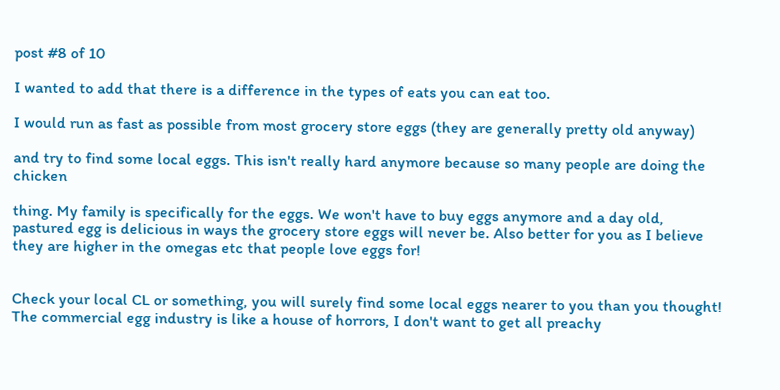post #8 of 10

I wanted to add that there is a difference in the types of eats you can eat too.

I would run as fast as possible from most grocery store eggs (they are generally pretty old anyway)

and try to find some local eggs. This isn't really hard anymore because so many people are doing the chicken

thing. My family is specifically for the eggs. We won't have to buy eggs anymore and a day old, pastured egg is delicious in ways the grocery store eggs will never be. Also better for you as I believe they are higher in the omegas etc that people love eggs for!


Check your local CL or something, you will surely find some local eggs nearer to you than you thought! The commercial egg industry is like a house of horrors, I don't want to get all preachy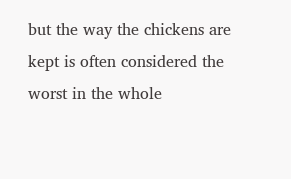but the way the chickens are kept is often considered the worst in the whole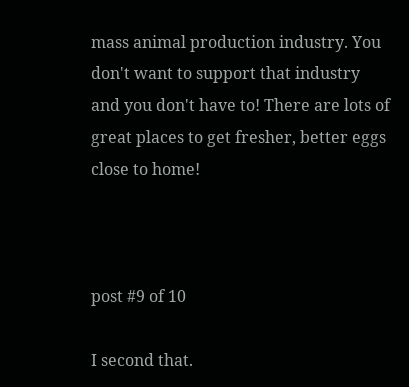mass animal production industry. You don't want to support that industry and you don't have to! There are lots of great places to get fresher, better eggs close to home!



post #9 of 10

I second that.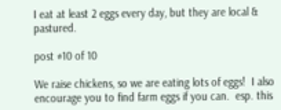I eat at least 2 eggs every day, but they are local & pastured.

post #10 of 10

We raise chickens, so we are eating lots of eggs!  I also encourage you to find farm eggs if you can.  esp. this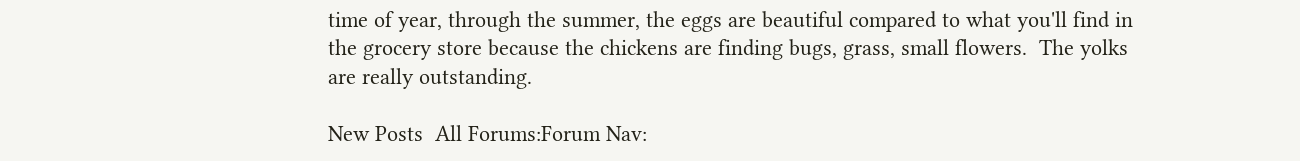time of year, through the summer, the eggs are beautiful compared to what you'll find in the grocery store because the chickens are finding bugs, grass, small flowers.  The yolks are really outstanding.

New Posts  All Forums:Forum Nav: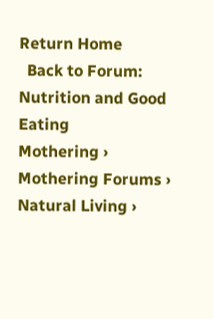Return Home
  Back to Forum: Nutrition and Good Eating
Mothering › Mothering Forums › Natural Living ›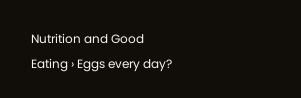Nutrition and Good Eating › Eggs every day?